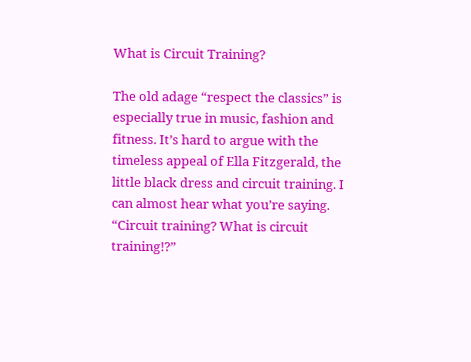What is Circuit Training?

The old adage “respect the classics” is especially true in music, fashion and fitness. It’s hard to argue with the timeless appeal of Ella Fitzgerald, the little black dress and circuit training. I can almost hear what you’re saying. “Circuit training? What is circuit training!?”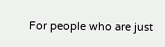For people who are just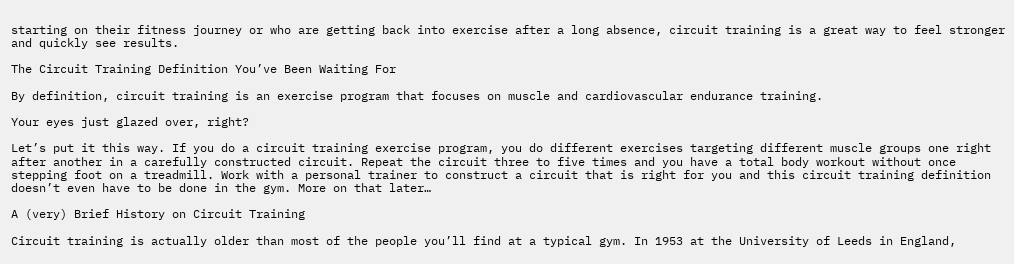starting on their fitness journey or who are getting back into exercise after a long absence, circuit training is a great way to feel stronger and quickly see results.

The Circuit Training Definition You’ve Been Waiting For

By definition, circuit training is an exercise program that focuses on muscle and cardiovascular endurance training.

Your eyes just glazed over, right?

Let’s put it this way. If you do a circuit training exercise program, you do different exercises targeting different muscle groups one right after another in a carefully constructed circuit. Repeat the circuit three to five times and you have a total body workout without once stepping foot on a treadmill. Work with a personal trainer to construct a circuit that is right for you and this circuit training definition doesn’t even have to be done in the gym. More on that later…

A (very) Brief History on Circuit Training

Circuit training is actually older than most of the people you’ll find at a typical gym. In 1953 at the University of Leeds in England,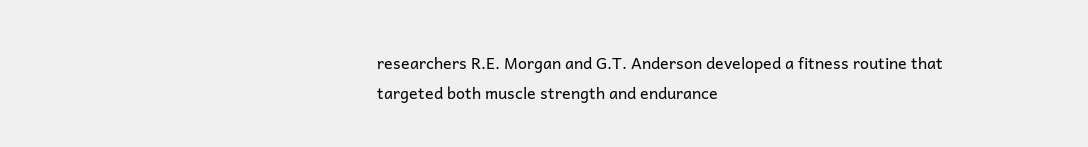researchers R.E. Morgan and G.T. Anderson developed a fitness routine that targeted both muscle strength and endurance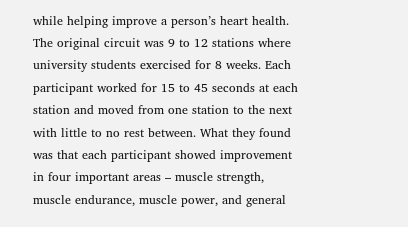while helping improve a person’s heart health. The original circuit was 9 to 12 stations where university students exercised for 8 weeks. Each participant worked for 15 to 45 seconds at each station and moved from one station to the next with little to no rest between. What they found was that each participant showed improvement in four important areas – muscle strength, muscle endurance, muscle power, and general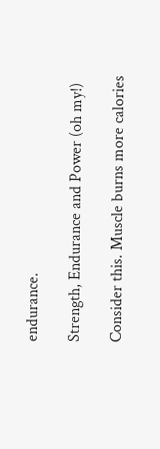endurance.

Strength, Endurance and Power (oh my!)

Consider this. Muscle burns more calories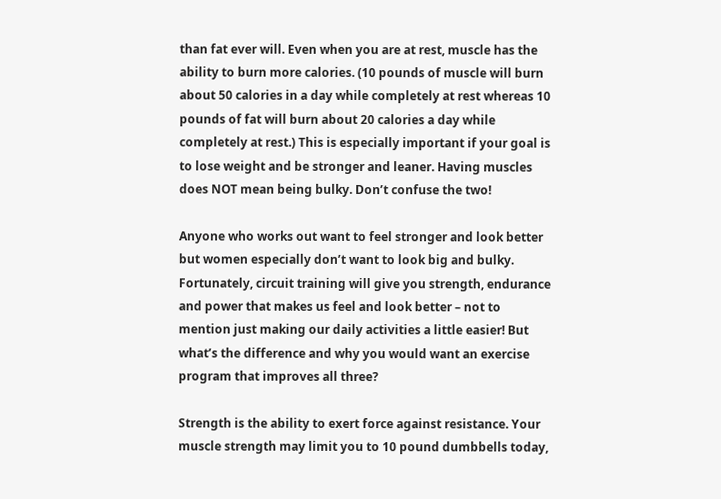than fat ever will. Even when you are at rest, muscle has the ability to burn more calories. (10 pounds of muscle will burn about 50 calories in a day while completely at rest whereas 10 pounds of fat will burn about 20 calories a day while completely at rest.) This is especially important if your goal is to lose weight and be stronger and leaner. Having muscles does NOT mean being bulky. Don’t confuse the two!

Anyone who works out want to feel stronger and look better but women especially don’t want to look big and bulky. Fortunately, circuit training will give you strength, endurance and power that makes us feel and look better – not to mention just making our daily activities a little easier! But what’s the difference and why you would want an exercise program that improves all three?

Strength is the ability to exert force against resistance. Your muscle strength may limit you to 10 pound dumbbells today,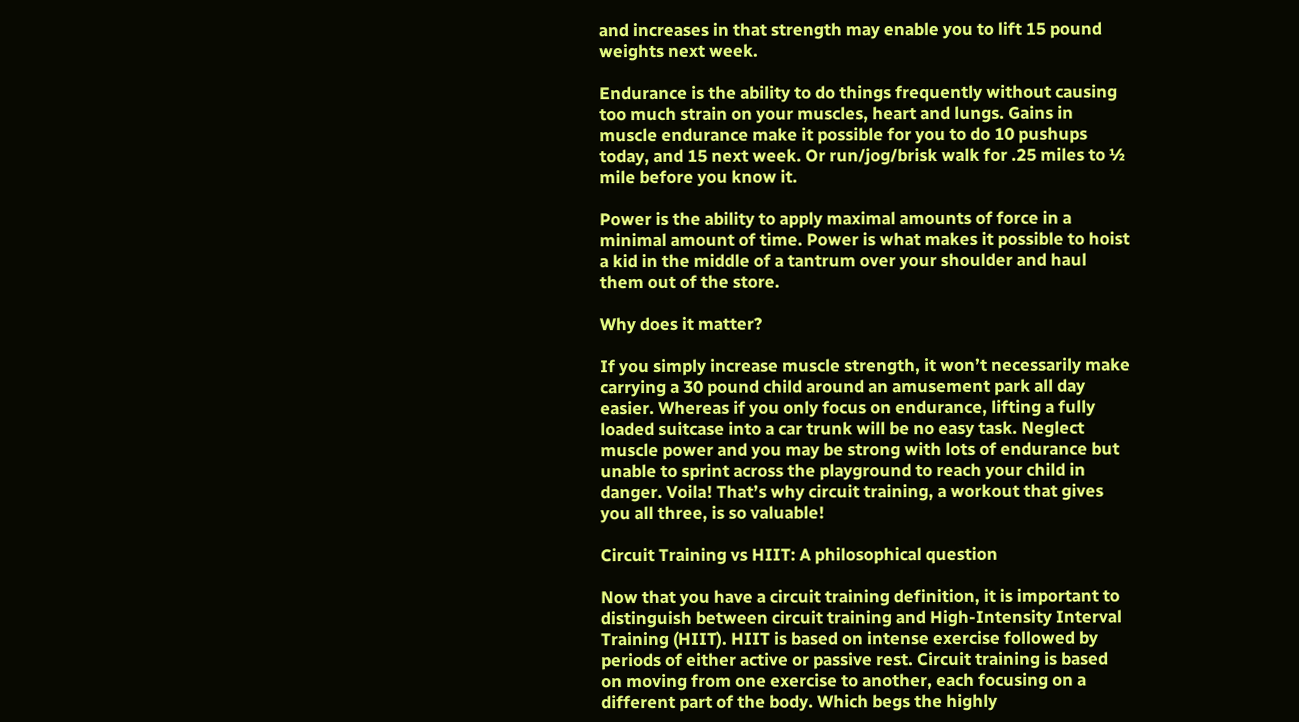and increases in that strength may enable you to lift 15 pound weights next week.

Endurance is the ability to do things frequently without causing too much strain on your muscles, heart and lungs. Gains in muscle endurance make it possible for you to do 10 pushups today, and 15 next week. Or run/jog/brisk walk for .25 miles to ½ mile before you know it.

Power is the ability to apply maximal amounts of force in a minimal amount of time. Power is what makes it possible to hoist a kid in the middle of a tantrum over your shoulder and haul them out of the store.

Why does it matter?

If you simply increase muscle strength, it won’t necessarily make carrying a 30 pound child around an amusement park all day easier. Whereas if you only focus on endurance, lifting a fully loaded suitcase into a car trunk will be no easy task. Neglect muscle power and you may be strong with lots of endurance but unable to sprint across the playground to reach your child in danger. Voila! That’s why circuit training, a workout that gives you all three, is so valuable!

Circuit Training vs HIIT: A philosophical question

Now that you have a circuit training definition, it is important to distinguish between circuit training and High-Intensity Interval Training (HIIT). HIIT is based on intense exercise followed by periods of either active or passive rest. Circuit training is based on moving from one exercise to another, each focusing on a different part of the body. Which begs the highly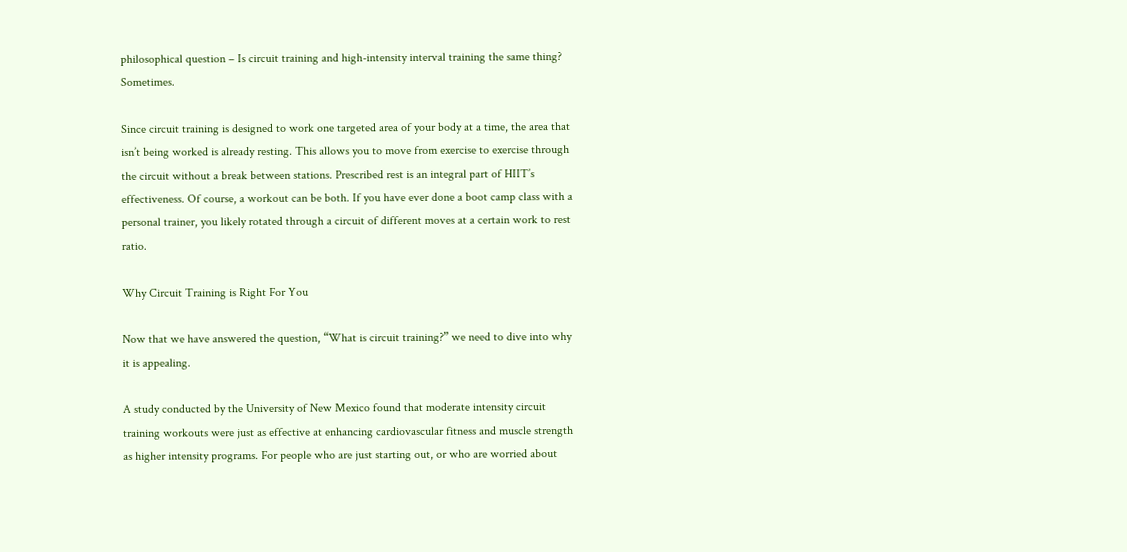philosophical question – Is circuit training and high-intensity interval training the same thing? Sometimes.

Since circuit training is designed to work one targeted area of your body at a time, the area that isn’t being worked is already resting. This allows you to move from exercise to exercise through the circuit without a break between stations. Prescribed rest is an integral part of HIIT’s effectiveness. Of course, a workout can be both. If you have ever done a boot camp class with a personal trainer, you likely rotated through a circuit of different moves at a certain work to rest ratio.

Why Circuit Training is Right For You

Now that we have answered the question, “What is circuit training?” we need to dive into why it is appealing.

A study conducted by the University of New Mexico found that moderate intensity circuit training workouts were just as effective at enhancing cardiovascular fitness and muscle strength as higher intensity programs. For people who are just starting out, or who are worried about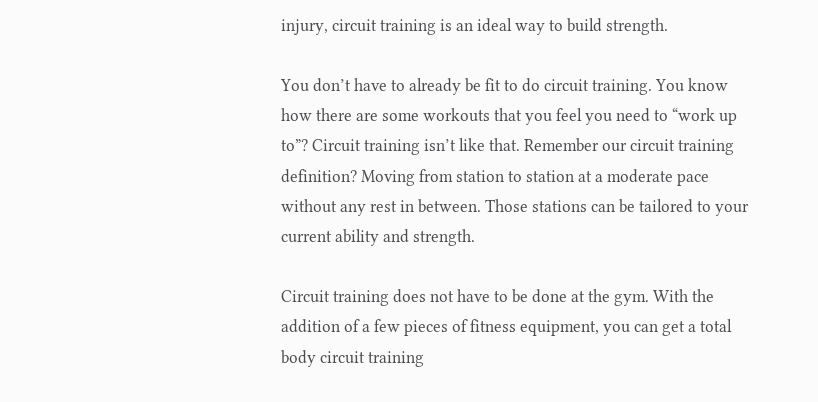injury, circuit training is an ideal way to build strength.

You don’t have to already be fit to do circuit training. You know how there are some workouts that you feel you need to “work up to”? Circuit training isn’t like that. Remember our circuit training definition? Moving from station to station at a moderate pace without any rest in between. Those stations can be tailored to your current ability and strength.

Circuit training does not have to be done at the gym. With the addition of a few pieces of fitness equipment, you can get a total body circuit training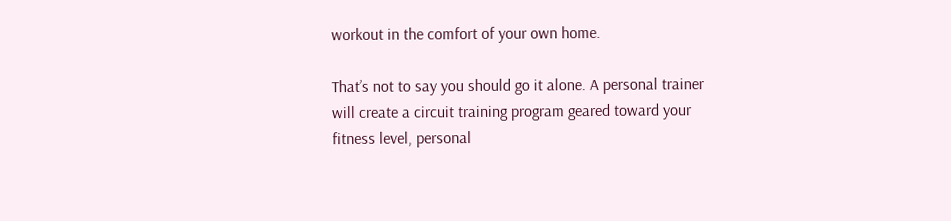workout in the comfort of your own home.

That’s not to say you should go it alone. A personal trainer will create a circuit training program geared toward your fitness level, personal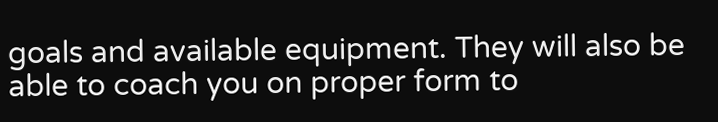goals and available equipment. They will also be able to coach you on proper form to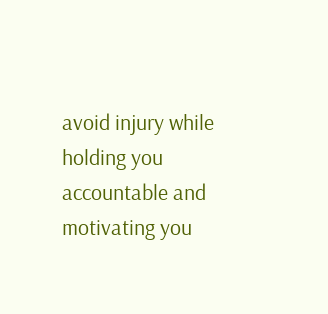avoid injury while holding you accountable and motivating you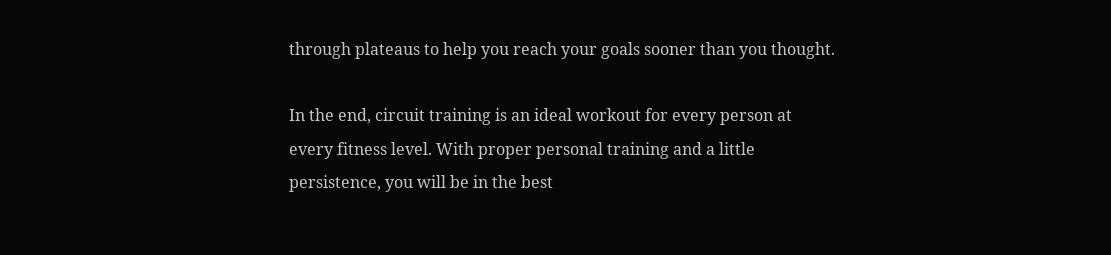through plateaus to help you reach your goals sooner than you thought.

In the end, circuit training is an ideal workout for every person at every fitness level. With proper personal training and a little persistence, you will be in the best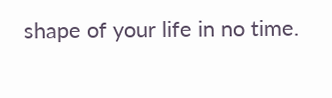shape of your life in no time.